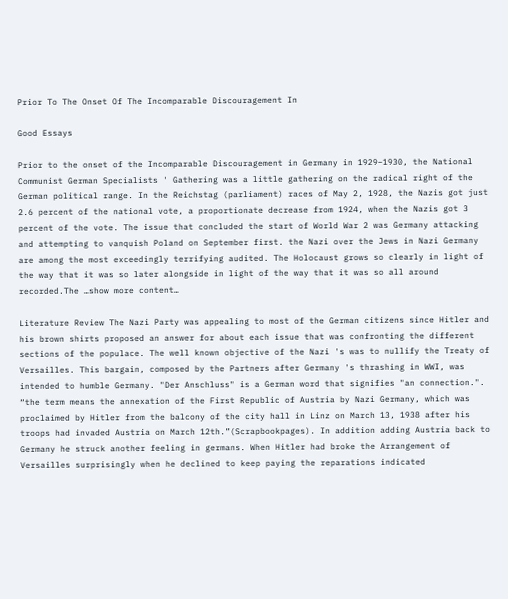Prior To The Onset Of The Incomparable Discouragement In

Good Essays

Prior to the onset of the Incomparable Discouragement in Germany in 1929–1930, the National Communist German Specialists ' Gathering was a little gathering on the radical right of the German political range. In the Reichstag (parliament) races of May 2, 1928, the Nazis got just 2.6 percent of the national vote, a proportionate decrease from 1924, when the Nazis got 3 percent of the vote. The issue that concluded the start of World War 2 was Germany attacking and attempting to vanquish Poland on September first. the Nazi over the Jews in Nazi Germany are among the most exceedingly terrifying audited. The Holocaust grows so clearly in light of the way that it was so later alongside in light of the way that it was so all around recorded.The …show more content…

Literature Review The Nazi Party was appealing to most of the German citizens since Hitler and his brown shirts proposed an answer for about each issue that was confronting the different sections of the populace. The well known objective of the Nazi 's was to nullify the Treaty of Versailles. This bargain, composed by the Partners after Germany 's thrashing in WWI, was intended to humble Germany. "Der Anschluss" is a German word that signifies "an connection.". “the term means the annexation of the First Republic of Austria by Nazi Germany, which was proclaimed by Hitler from the balcony of the city hall in Linz on March 13, 1938 after his troops had invaded Austria on March 12th.”(Scrapbookpages). In addition adding Austria back to Germany he struck another feeling in germans. When Hitler had broke the Arrangement of Versailles surprisingly when he declined to keep paying the reparations indicated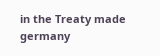in the Treaty made germany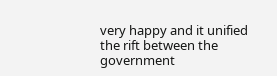very happy and it unified the rift between the government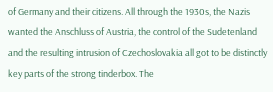of Germany and their citizens. All through the 1930s, the Nazis wanted the Anschluss of Austria, the control of the Sudetenland and the resulting intrusion of Czechoslovakia all got to be distinctly key parts of the strong tinderbox. The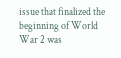issue that finalized the beginning of World War 2 was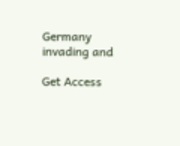Germany invading and

Get Access